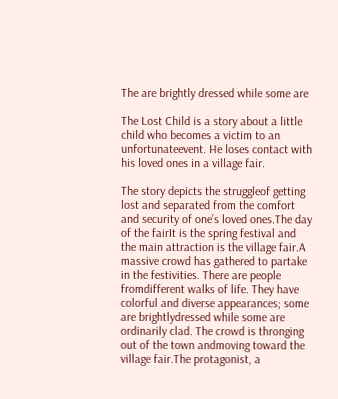The are brightly dressed while some are

The Lost Child is a story about a little child who becomes a victim to an unfortunateevent. He loses contact with his loved ones in a village fair.

The story depicts the struggleof getting lost and separated from the comfort and security of one’s loved ones.The day of the fairIt is the spring festival and the main attraction is the village fair.A massive crowd has gathered to partake in the festivities. There are people fromdifferent walks of life. They have colorful and diverse appearances; some are brightlydressed while some are ordinarily clad. The crowd is thronging out of the town andmoving toward the village fair.The protagonist, a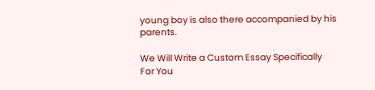young boy is also there accompanied by his parents.

We Will Write a Custom Essay Specifically
For You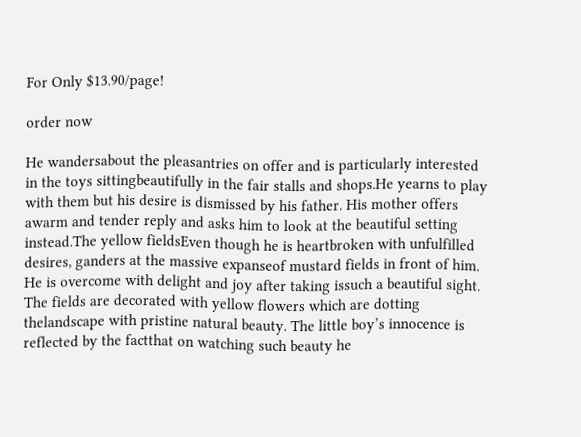For Only $13.90/page!

order now

He wandersabout the pleasantries on offer and is particularly interested in the toys sittingbeautifully in the fair stalls and shops.He yearns to play with them but his desire is dismissed by his father. His mother offers awarm and tender reply and asks him to look at the beautiful setting instead.The yellow fieldsEven though he is heartbroken with unfulfilled desires, ganders at the massive expanseof mustard fields in front of him. He is overcome with delight and joy after taking issuch a beautiful sight. The fields are decorated with yellow flowers which are dotting thelandscape with pristine natural beauty. The little boy’s innocence is reflected by the factthat on watching such beauty he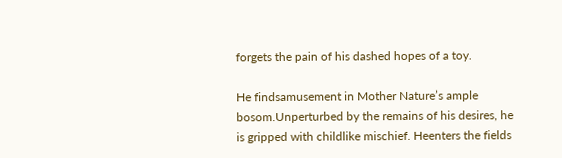forgets the pain of his dashed hopes of a toy.

He findsamusement in Mother Nature’s ample bosom.Unperturbed by the remains of his desires, he is gripped with childlike mischief. Heenters the fields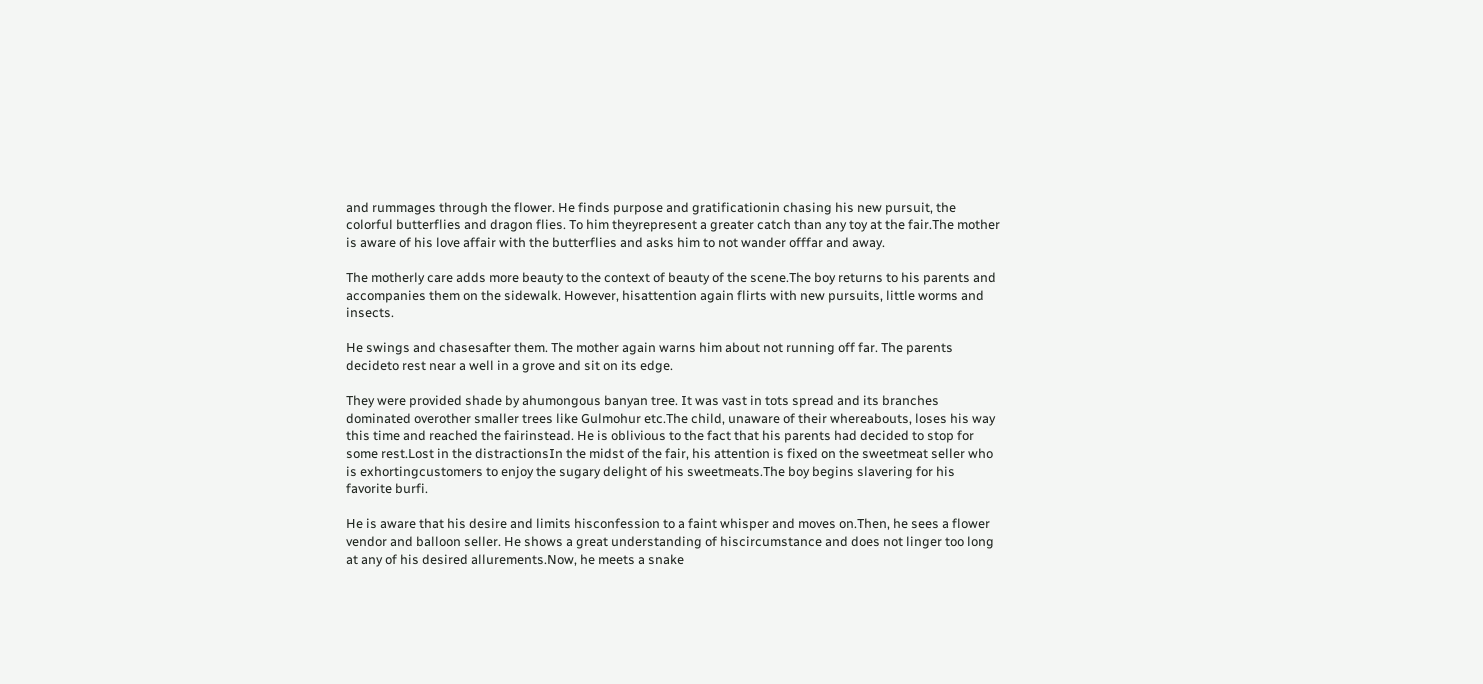and rummages through the flower. He finds purpose and gratificationin chasing his new pursuit, the colorful butterflies and dragon flies. To him theyrepresent a greater catch than any toy at the fair.The mother is aware of his love affair with the butterflies and asks him to not wander offfar and away.

The motherly care adds more beauty to the context of beauty of the scene.The boy returns to his parents and accompanies them on the sidewalk. However, hisattention again flirts with new pursuits, little worms and insects.

He swings and chasesafter them. The mother again warns him about not running off far. The parents decideto rest near a well in a grove and sit on its edge.

They were provided shade by ahumongous banyan tree. It was vast in tots spread and its branches dominated overother smaller trees like Gulmohur etc.The child, unaware of their whereabouts, loses his way this time and reached the fairinstead. He is oblivious to the fact that his parents had decided to stop for some rest.Lost in the distractionsIn the midst of the fair, his attention is fixed on the sweetmeat seller who is exhortingcustomers to enjoy the sugary delight of his sweetmeats.The boy begins slavering for his favorite burfi.

He is aware that his desire and limits hisconfession to a faint whisper and moves on.Then, he sees a flower vendor and balloon seller. He shows a great understanding of hiscircumstance and does not linger too long at any of his desired allurements.Now, he meets a snake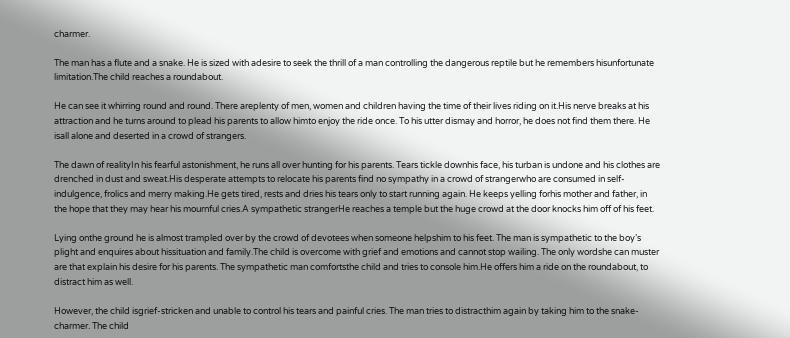charmer.

The man has a flute and a snake. He is sized with adesire to seek the thrill of a man controlling the dangerous reptile but he remembers hisunfortunate limitation.The child reaches a roundabout.

He can see it whirring round and round. There areplenty of men, women and children having the time of their lives riding on it.His nerve breaks at his attraction and he turns around to plead his parents to allow himto enjoy the ride once. To his utter dismay and horror, he does not find them there. He isall alone and deserted in a crowd of strangers.

The dawn of realityIn his fearful astonishment, he runs all over hunting for his parents. Tears tickle downhis face, his turban is undone and his clothes are drenched in dust and sweat.His desperate attempts to relocate his parents find no sympathy in a crowd of strangerwho are consumed in self-indulgence, frolics and merry making.He gets tired, rests and dries his tears only to start running again. He keeps yelling forhis mother and father, in the hope that they may hear his mournful cries.A sympathetic strangerHe reaches a temple but the huge crowd at the door knocks him off of his feet.

Lying onthe ground he is almost trampled over by the crowd of devotees when someone helpshim to his feet. The man is sympathetic to the boy’s plight and enquires about hissituation and family.The child is overcome with grief and emotions and cannot stop wailing. The only wordshe can muster are that explain his desire for his parents. The sympathetic man comfortsthe child and tries to console him.He offers him a ride on the roundabout, to distract him as well.

However, the child isgrief-stricken and unable to control his tears and painful cries. The man tries to distracthim again by taking him to the snake-charmer. The child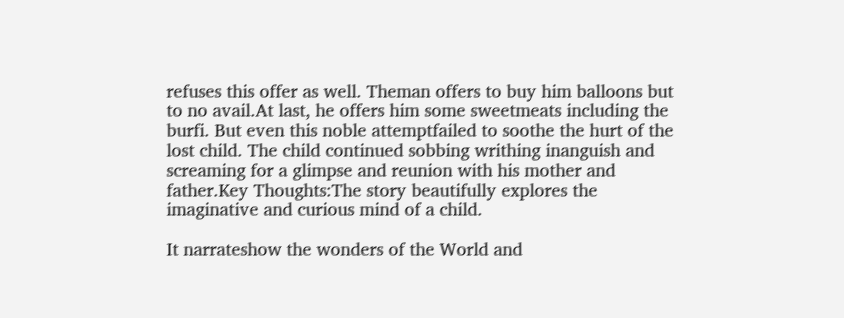refuses this offer as well. Theman offers to buy him balloons but to no avail.At last, he offers him some sweetmeats including the burfi. But even this noble attemptfailed to soothe the hurt of the lost child. The child continued sobbing writhing inanguish and screaming for a glimpse and reunion with his mother and father.Key Thoughts:The story beautifully explores the imaginative and curious mind of a child.

It narrateshow the wonders of the World and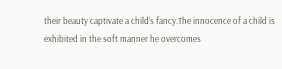their beauty captivate a child’s fancy.The innocence of a child is exhibited in the soft manner he overcomes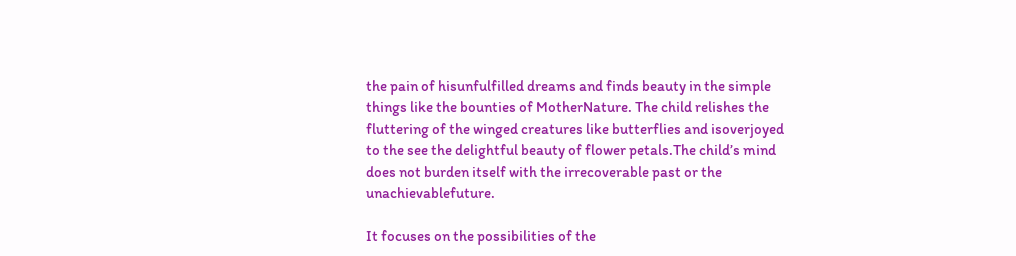the pain of hisunfulfilled dreams and finds beauty in the simple things like the bounties of MotherNature. The child relishes the fluttering of the winged creatures like butterflies and isoverjoyed to the see the delightful beauty of flower petals.The child’s mind does not burden itself with the irrecoverable past or the unachievablefuture.

It focuses on the possibilities of the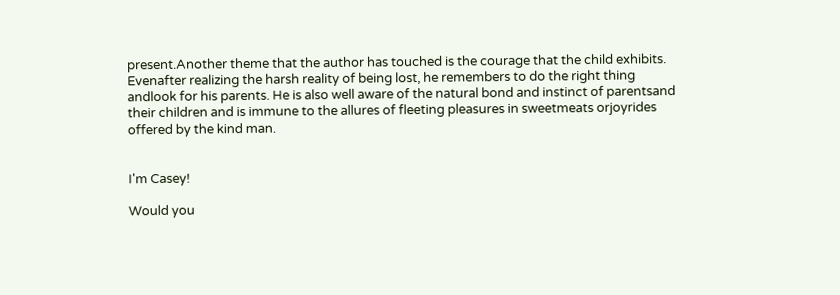present.Another theme that the author has touched is the courage that the child exhibits. Evenafter realizing the harsh reality of being lost, he remembers to do the right thing andlook for his parents. He is also well aware of the natural bond and instinct of parentsand their children and is immune to the allures of fleeting pleasures in sweetmeats orjoyrides offered by the kind man.


I'm Casey!

Would you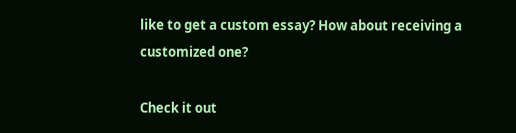like to get a custom essay? How about receiving a customized one?

Check it out